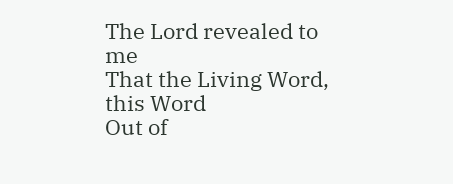The Lord revealed to me
That the Living Word, this Word
Out of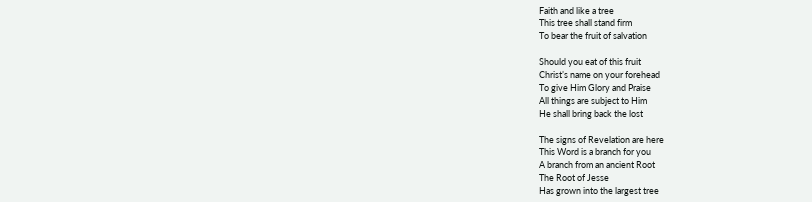Faith and like a tree
This tree shall stand firm
To bear the fruit of salvation

Should you eat of this fruit
Christ’s name on your forehead
To give Him Glory and Praise
All things are subject to Him
He shall bring back the lost

The signs of Revelation are here
This Word is a branch for you
A branch from an ancient Root
The Root of Jesse
Has grown into the largest tree